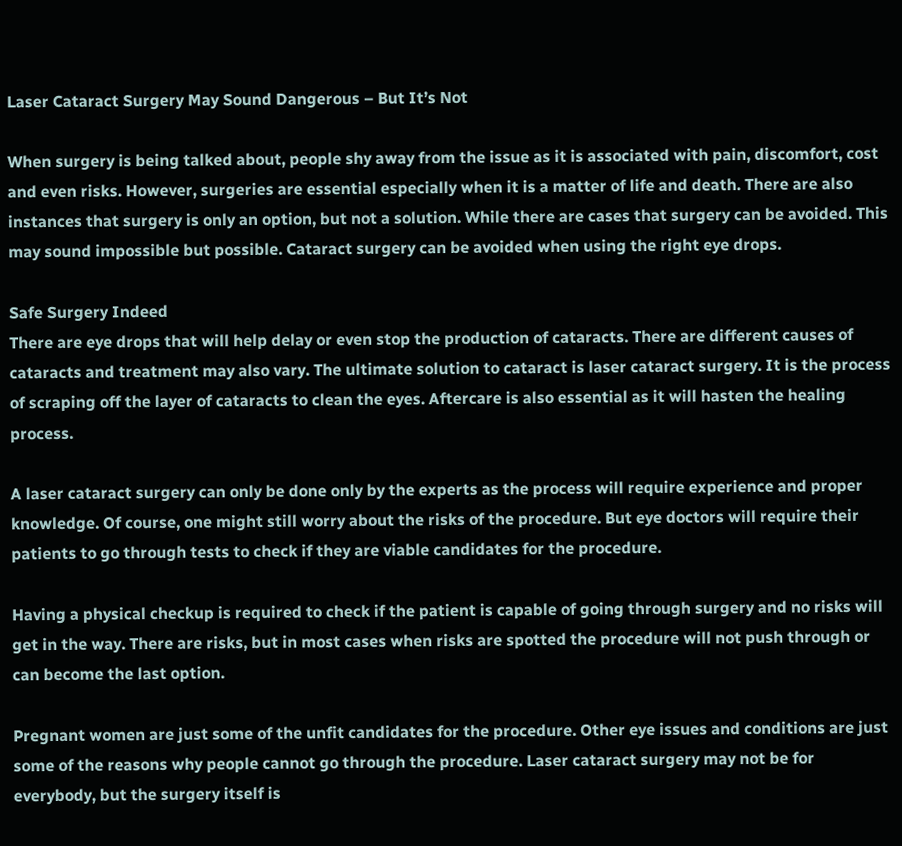Laser Cataract Surgery May Sound Dangerous – But It’s Not

When surgery is being talked about, people shy away from the issue as it is associated with pain, discomfort, cost and even risks. However, surgeries are essential especially when it is a matter of life and death. There are also instances that surgery is only an option, but not a solution. While there are cases that surgery can be avoided. This may sound impossible but possible. Cataract surgery can be avoided when using the right eye drops.

Safe Surgery Indeed
There are eye drops that will help delay or even stop the production of cataracts. There are different causes of cataracts and treatment may also vary. The ultimate solution to cataract is laser cataract surgery. It is the process of scraping off the layer of cataracts to clean the eyes. Aftercare is also essential as it will hasten the healing process.

A laser cataract surgery can only be done only by the experts as the process will require experience and proper knowledge. Of course, one might still worry about the risks of the procedure. But eye doctors will require their patients to go through tests to check if they are viable candidates for the procedure.

Having a physical checkup is required to check if the patient is capable of going through surgery and no risks will get in the way. There are risks, but in most cases when risks are spotted the procedure will not push through or can become the last option.

Pregnant women are just some of the unfit candidates for the procedure. Other eye issues and conditions are just some of the reasons why people cannot go through the procedure. Laser cataract surgery may not be for everybody, but the surgery itself is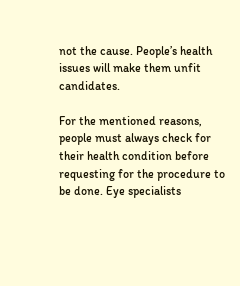not the cause. People’s health issues will make them unfit candidates.

For the mentioned reasons, people must always check for their health condition before requesting for the procedure to be done. Eye specialists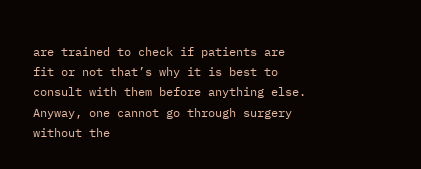are trained to check if patients are fit or not that’s why it is best to consult with them before anything else. Anyway, one cannot go through surgery without the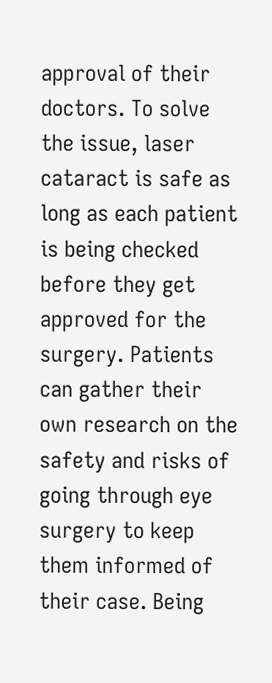approval of their doctors. To solve the issue, laser cataract is safe as long as each patient is being checked before they get approved for the surgery. Patients can gather their own research on the safety and risks of going through eye surgery to keep them informed of their case. Being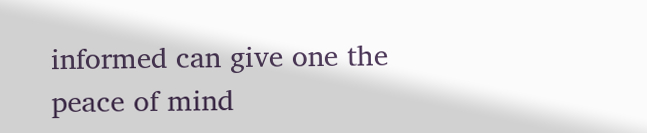informed can give one the peace of mind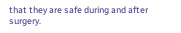that they are safe during and after surgery.